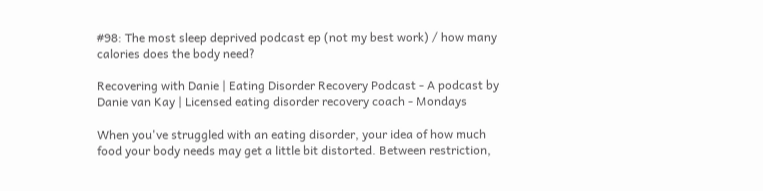#98: The most sleep deprived podcast ep (not my best work) / how many calories does the body need?

Recovering with Danie | Eating Disorder Recovery Podcast - A podcast by Danie van Kay | Licensed eating disorder recovery coach - Mondays

When you've struggled with an eating disorder, your idea of how much food your body needs may get a little bit distorted. Between restriction,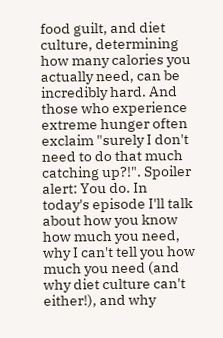food guilt, and diet culture, determining how many calories you actually need, can be incredibly hard. And those who experience extreme hunger often exclaim "surely I don't need to do that much catching up?!". Spoiler alert: You do. In today's episode I'll talk about how you know how much you need, why I can't tell you how much you need (and why diet culture can't either!), and why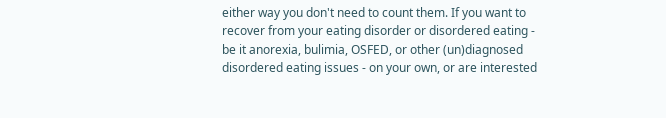either way you don't need to count them. If you want to recover from your eating disorder or disordered eating - be it anorexia, bulimia, OSFED, or other (un)diagnosed disordered eating issues - on your own, or are interested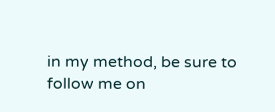in my method, be sure to follow me on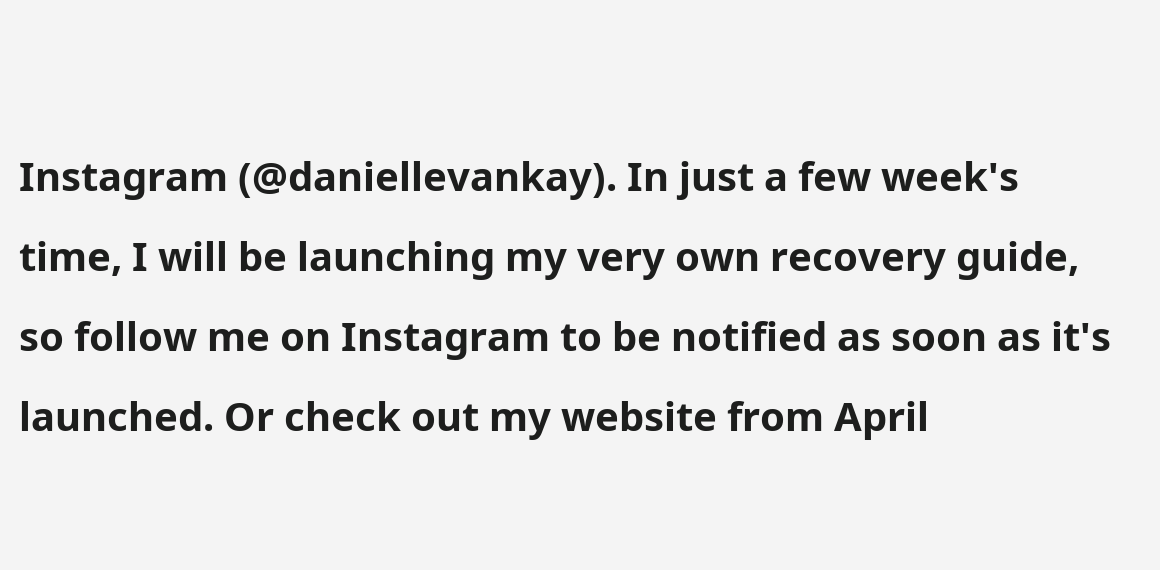Instagram (@daniellevankay). In just a few week's time, I will be launching my very own recovery guide, so follow me on Instagram to be notified as soon as it's launched. Or check out my website from April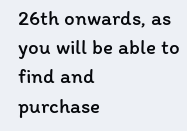26th onwards, as you will be able to find and purchase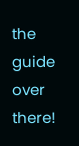the guide over there!